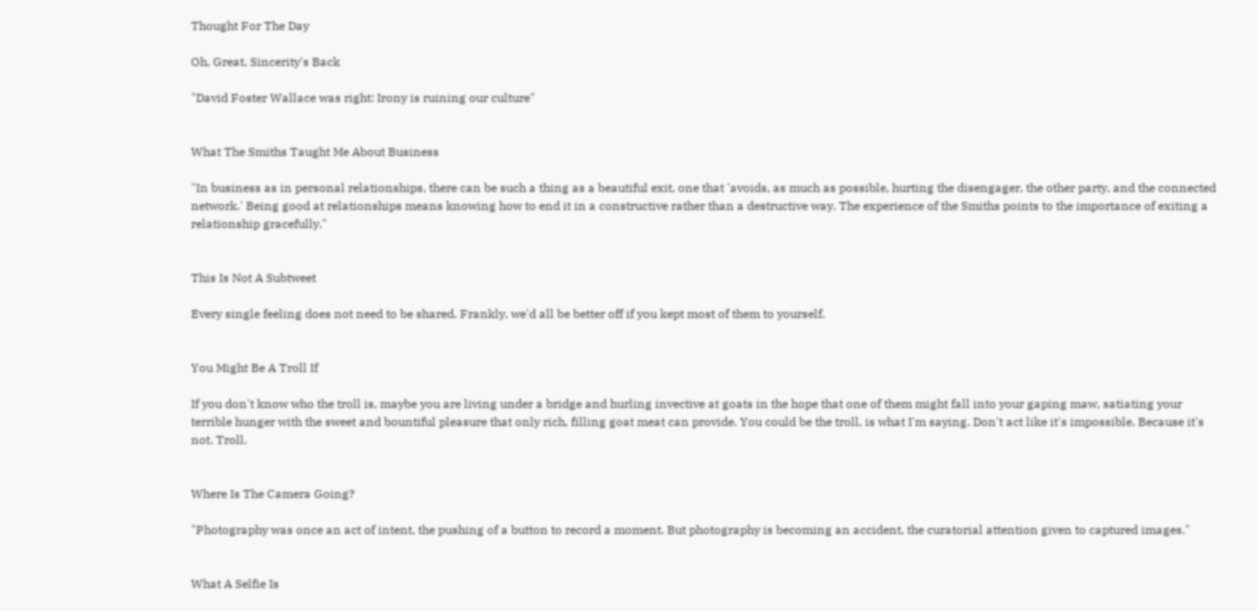Thought For The Day

Oh, Great, Sincerity's Back

"David Foster Wallace was right: Irony is ruining our culture"


What The Smiths Taught Me About Business

"In business as in personal relationships, there can be such a thing as a beautiful exit, one that 'avoids, as much as possible, hurting the disengager, the other party, and the connected network.' Being good at relationships means knowing how to end it in a constructive rather than a destructive way. The experience of the Smiths points to the importance of exiting a relationship gracefully."


This Is Not A Subtweet

Every single feeling does not need to be shared. Frankly, we'd all be better off if you kept most of them to yourself.


You Might Be A Troll If

If you don't know who the troll is, maybe you are living under a bridge and hurling invective at goats in the hope that one of them might fall into your gaping maw, satiating your terrible hunger with the sweet and bountiful pleasure that only rich, filling goat meat can provide. You could be the troll, is what I'm saying. Don't act like it's impossible. Because it's not. Troll.


Where Is The Camera Going?

"Photography was once an act of intent, the pushing of a button to record a moment. But photography is becoming an accident, the curatorial attention given to captured images."


What A Selfie Is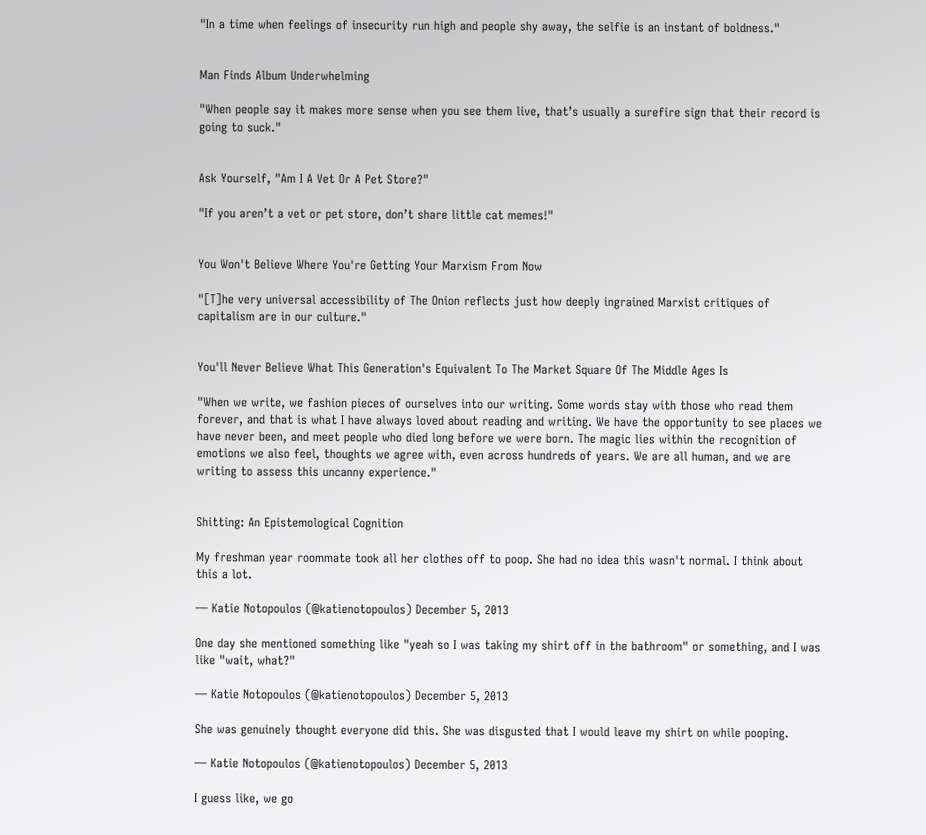"In a time when feelings of insecurity run high and people shy away, the selfie is an instant of boldness."


Man Finds Album Underwhelming

"When people say it makes more sense when you see them live, that’s usually a surefire sign that their record is going to suck."


Ask Yourself, "Am I A Vet Or A Pet Store?"

"If you aren’t a vet or pet store, don’t share little cat memes!"


You Won't Believe Where You're Getting Your Marxism From Now

"[T]he very universal accessibility of The Onion reflects just how deeply ingrained Marxist critiques of capitalism are in our culture."


You'll Never Believe What This Generation's Equivalent To The Market Square Of The Middle Ages Is

"When we write, we fashion pieces of ourselves into our writing. Some words stay with those who read them forever, and that is what I have always loved about reading and writing. We have the opportunity to see places we have never been, and meet people who died long before we were born. The magic lies within the recognition of emotions we also feel, thoughts we agree with, even across hundreds of years. We are all human, and we are writing to assess this uncanny experience."


Shitting: An Epistemological Cognition

My freshman year roommate took all her clothes off to poop. She had no idea this wasn't normal. I think about this a lot.

— Katie Notopoulos (@katienotopoulos) December 5, 2013

One day she mentioned something like "yeah so I was taking my shirt off in the bathroom" or something, and I was like "wait, what?"

— Katie Notopoulos (@katienotopoulos) December 5, 2013

She was genuinely thought everyone did this. She was disgusted that I would leave my shirt on while pooping.

— Katie Notopoulos (@katienotopoulos) December 5, 2013

I guess like, we go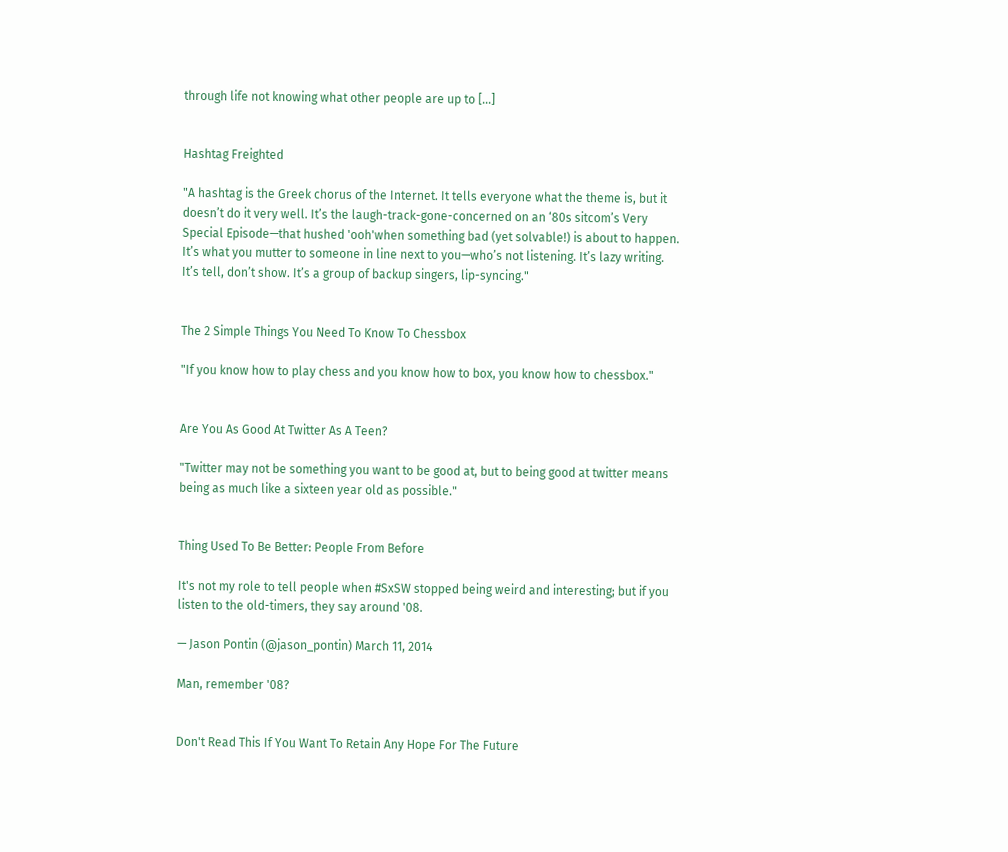through life not knowing what other people are up to [...]


Hashtag Freighted

"A hashtag is the Greek chorus of the Internet. It tells everyone what the theme is, but it doesn’t do it very well. It’s the laugh-track-gone-concerned on an ‘80s sitcom’s Very Special Episode—that hushed 'ooh'when something bad (yet solvable!) is about to happen. It’s what you mutter to someone in line next to you—who’s not listening. It’s lazy writing. It’s tell, don’t show. It’s a group of backup singers, lip-syncing."


The 2 Simple Things You Need To Know To Chessbox

"If you know how to play chess and you know how to box, you know how to chessbox."


Are You As Good At Twitter As A Teen?

"Twitter may not be something you want to be good at, but to being good at twitter means being as much like a sixteen year old as possible."


Thing Used To Be Better: People From Before

It's not my role to tell people when #SxSW stopped being weird and interesting; but if you listen to the old-timers, they say around '08.

— Jason Pontin (@jason_pontin) March 11, 2014

Man, remember '08?


Don't Read This If You Want To Retain Any Hope For The Future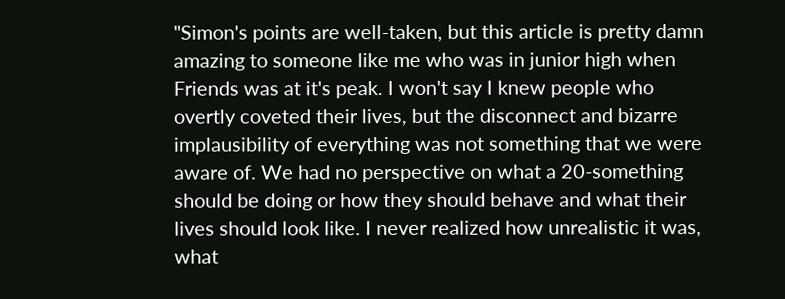"Simon's points are well-taken, but this article is pretty damn amazing to someone like me who was in junior high when Friends was at it's peak. I won't say I knew people who overtly coveted their lives, but the disconnect and bizarre implausibility of everything was not something that we were aware of. We had no perspective on what a 20-something should be doing or how they should behave and what their lives should look like. I never realized how unrealistic it was, what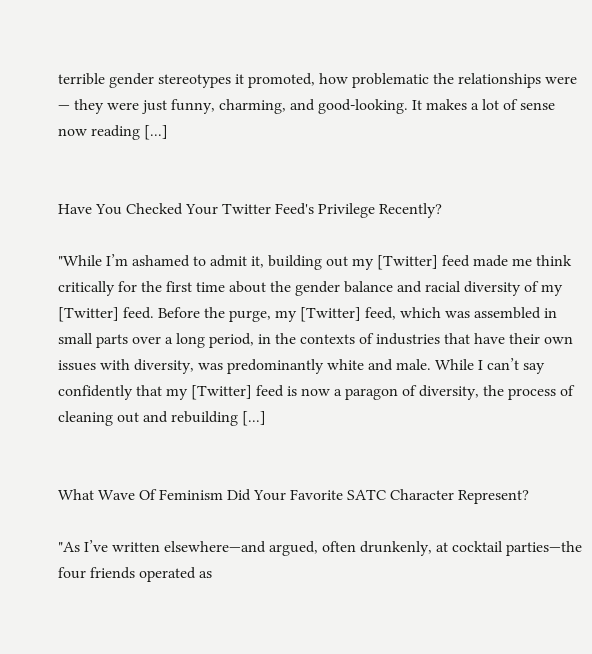terrible gender stereotypes it promoted, how problematic the relationships were — they were just funny, charming, and good-looking. It makes a lot of sense now reading [...]


Have You Checked Your Twitter Feed's Privilege Recently?

"While I’m ashamed to admit it, building out my [Twitter] feed made me think critically for the first time about the gender balance and racial diversity of my [Twitter] feed. Before the purge, my [Twitter] feed, which was assembled in small parts over a long period, in the contexts of industries that have their own issues with diversity, was predominantly white and male. While I can’t say confidently that my [Twitter] feed is now a paragon of diversity, the process of cleaning out and rebuilding [...]


What Wave Of Feminism Did Your Favorite SATC Character Represent?

"As I’ve written elsewhere—and argued, often drunkenly, at cocktail parties—the four friends operated as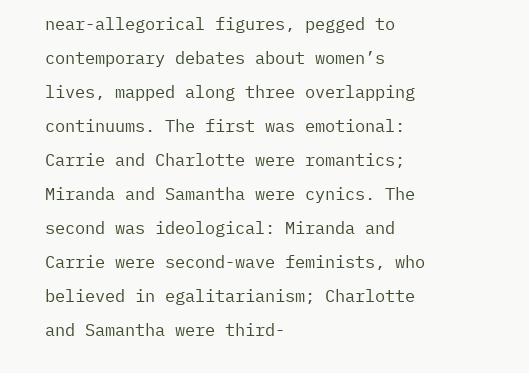near-allegorical figures, pegged to contemporary debates about women’s lives, mapped along three overlapping continuums. The first was emotional: Carrie and Charlotte were romantics; Miranda and Samantha were cynics. The second was ideological: Miranda and Carrie were second-wave feminists, who believed in egalitarianism; Charlotte and Samantha were third-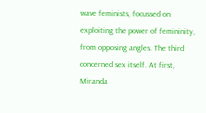wave feminists, focussed on exploiting the power of femininity, from opposing angles. The third concerned sex itself. At first, Miranda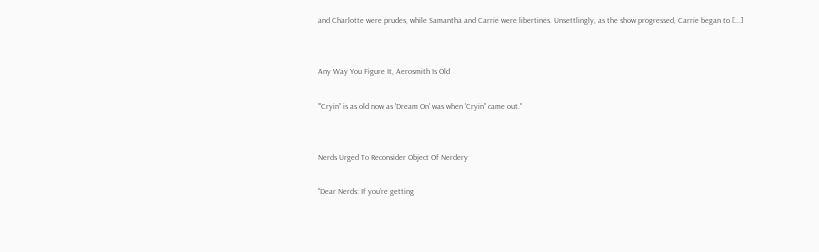and Charlotte were prudes, while Samantha and Carrie were libertines. Unsettlingly, as the show progressed, Carrie began to [...]


Any Way You Figure It, Aerosmith Is Old

"'Cryin’' is as old now as 'Dream On' was when 'Cryin’' came out."


Nerds Urged To Reconsider Object Of Nerdery

"Dear Nerds: If you’re getting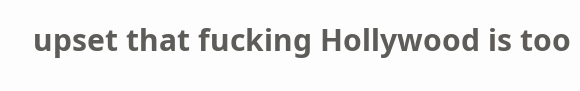upset that fucking Hollywood is too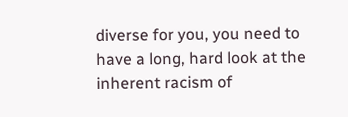diverse for you, you need to have a long, hard look at the inherent racism of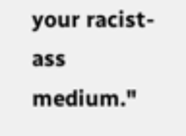your racist-ass medium."